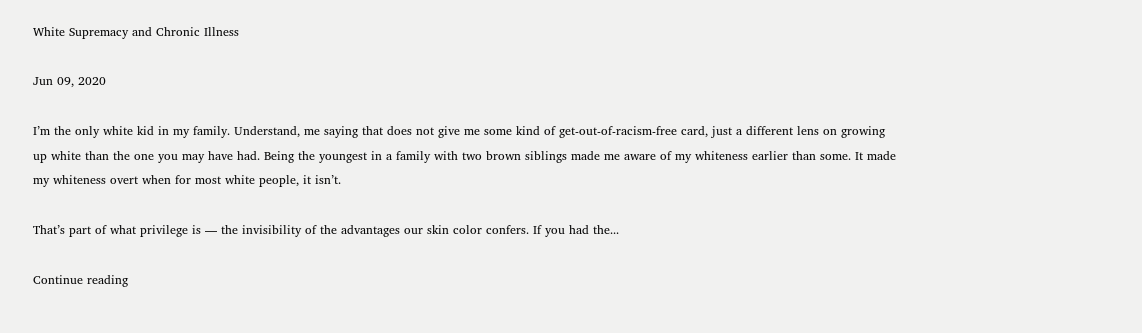White Supremacy and Chronic Illness

Jun 09, 2020

I’m the only white kid in my family. Understand, me saying that does not give me some kind of get-out-of-racism-free card, just a different lens on growing up white than the one you may have had. Being the youngest in a family with two brown siblings made me aware of my whiteness earlier than some. It made my whiteness overt when for most white people, it isn’t.

That’s part of what privilege is — the invisibility of the advantages our skin color confers. If you had the...

Continue reading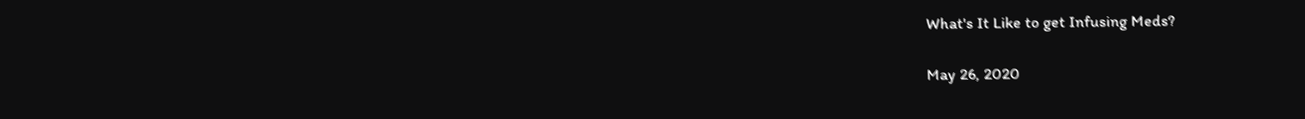What's It Like to get Infusing Meds?

May 26, 2020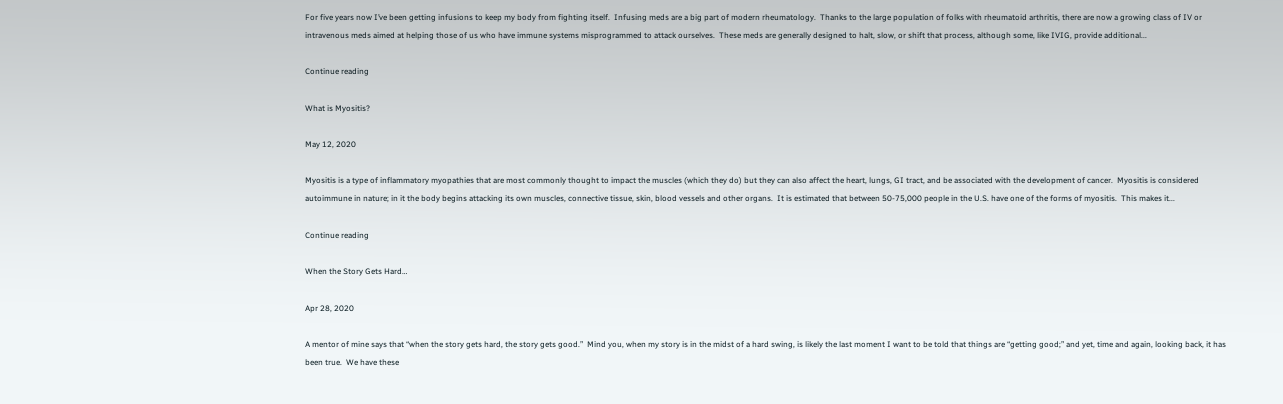For five years now I’ve been getting infusions to keep my body from fighting itself.  Infusing meds are a big part of modern rheumatology.  Thanks to the large population of folks with rheumatoid arthritis, there are now a growing class of IV or intravenous meds aimed at helping those of us who have immune systems misprogrammed to attack ourselves.  These meds are generally designed to halt, slow, or shift that process, although some, like IVIG, provide additional...

Continue reading

What is Myositis?

May 12, 2020

Myositis is a type of inflammatory myopathies that are most commonly thought to impact the muscles (which they do) but they can also affect the heart, lungs, GI tract, and be associated with the development of cancer.  Myositis is considered autoimmune in nature; in it the body begins attacking its own muscles, connective tissue, skin, blood vessels and other organs.  It is estimated that between 50-75,000 people in the U.S. have one of the forms of myositis.  This makes it...

Continue reading

When the Story Gets Hard…

Apr 28, 2020

A mentor of mine says that “when the story gets hard, the story gets good.”  Mind you, when my story is in the midst of a hard swing, is likely the last moment I want to be told that things are “getting good;” and yet, time and again, looking back, it has been true.  We have these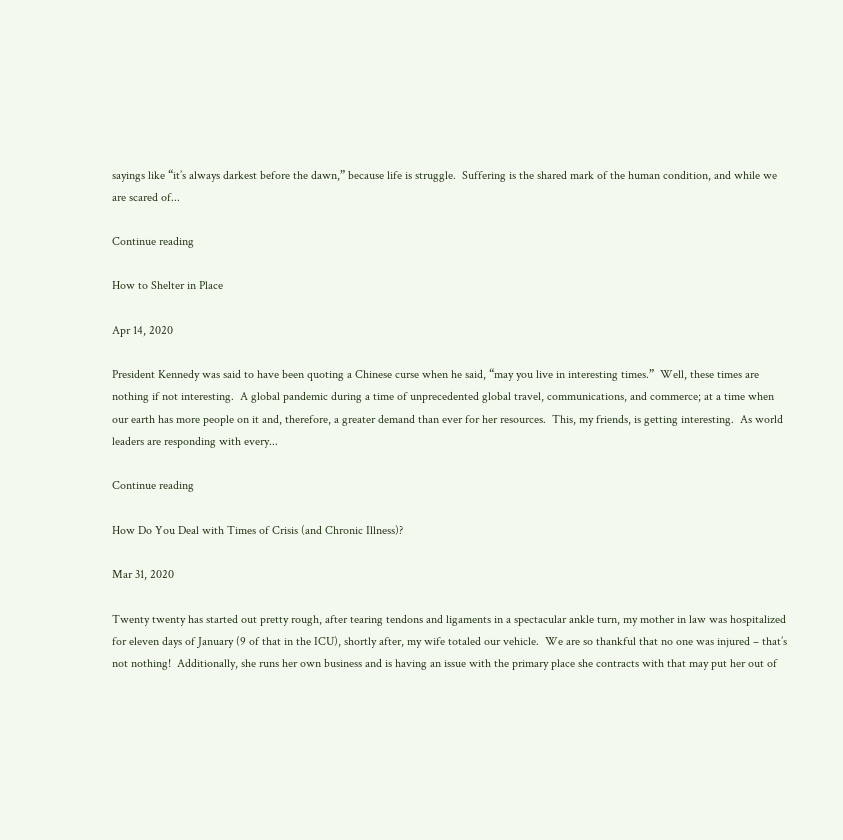sayings like “it’s always darkest before the dawn,” because life is struggle.  Suffering is the shared mark of the human condition, and while we are scared of...

Continue reading

How to Shelter in Place

Apr 14, 2020

President Kennedy was said to have been quoting a Chinese curse when he said, “may you live in interesting times.”  Well, these times are nothing if not interesting.  A global pandemic during a time of unprecedented global travel, communications, and commerce; at a time when our earth has more people on it and, therefore, a greater demand than ever for her resources.  This, my friends, is getting interesting.  As world leaders are responding with every...

Continue reading

How Do You Deal with Times of Crisis (and Chronic Illness)?

Mar 31, 2020

Twenty twenty has started out pretty rough, after tearing tendons and ligaments in a spectacular ankle turn, my mother in law was hospitalized for eleven days of January (9 of that in the ICU), shortly after, my wife totaled our vehicle.  We are so thankful that no one was injured – that’s not nothing!  Additionally, she runs her own business and is having an issue with the primary place she contracts with that may put her out of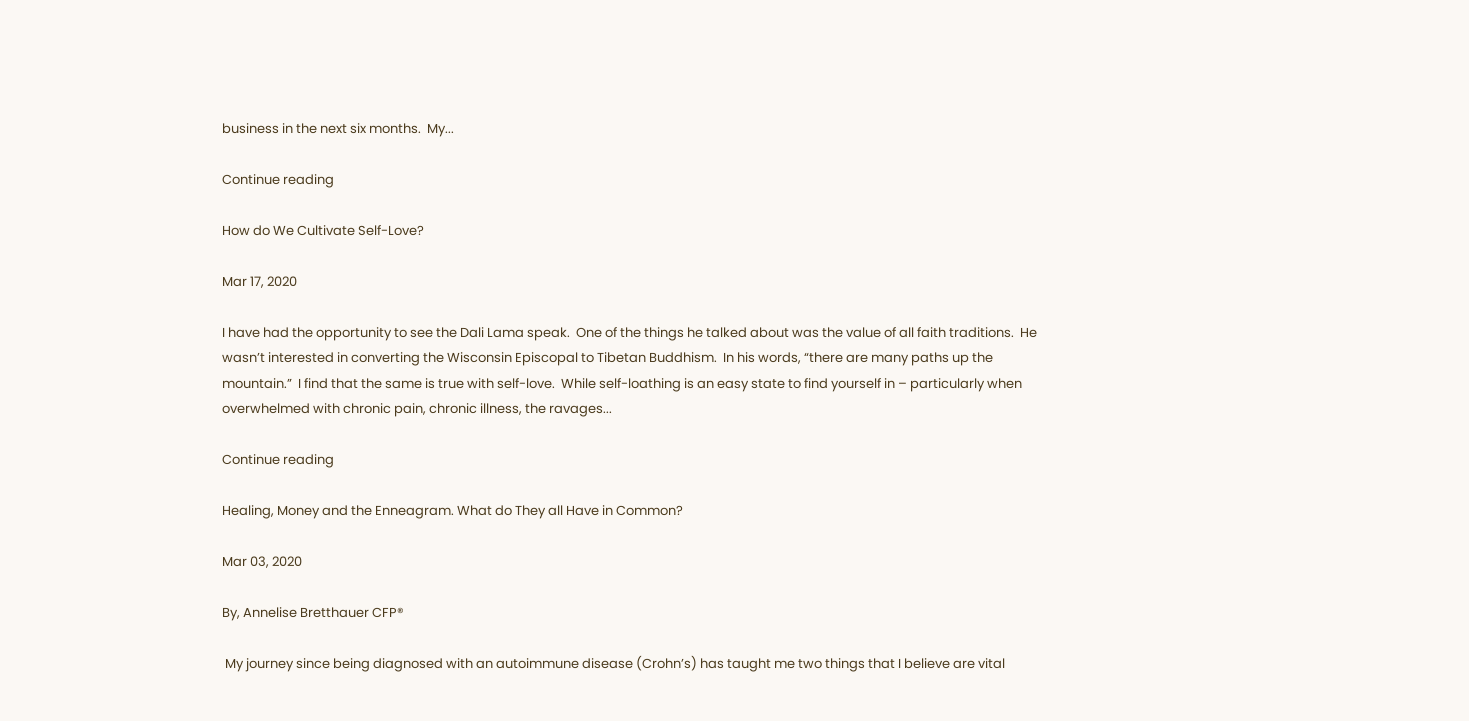business in the next six months.  My...

Continue reading

How do We Cultivate Self-Love?

Mar 17, 2020

I have had the opportunity to see the Dali Lama speak.  One of the things he talked about was the value of all faith traditions.  He wasn’t interested in converting the Wisconsin Episcopal to Tibetan Buddhism.  In his words, “there are many paths up the mountain.”  I find that the same is true with self-love.  While self-loathing is an easy state to find yourself in – particularly when overwhelmed with chronic pain, chronic illness, the ravages...

Continue reading

Healing, Money and the Enneagram. What do They all Have in Common?

Mar 03, 2020

By, Annelise Bretthauer CFP®

 My journey since being diagnosed with an autoimmune disease (Crohn’s) has taught me two things that I believe are vital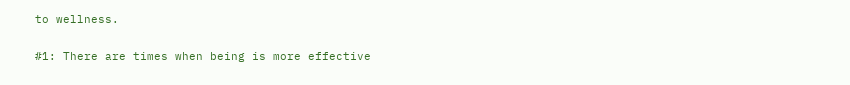to wellness.

#1: There are times when being is more effective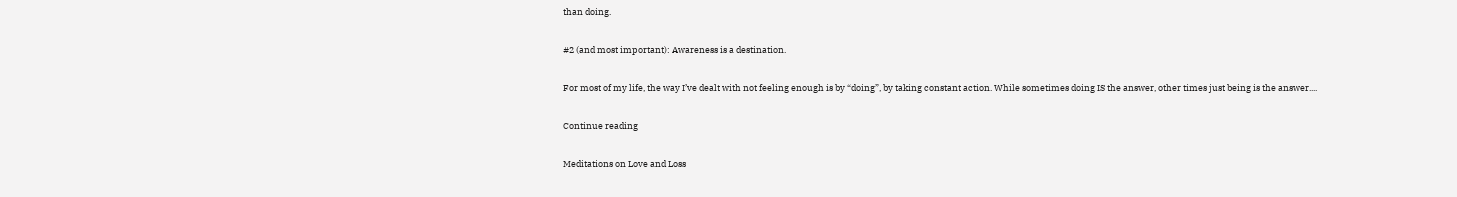than doing.

#2 (and most important): Awareness is a destination.

For most of my life, the way I’ve dealt with not feeling enough is by “doing”, by taking constant action. While sometimes doing IS the answer, other times just being is the answer....

Continue reading

Meditations on Love and Loss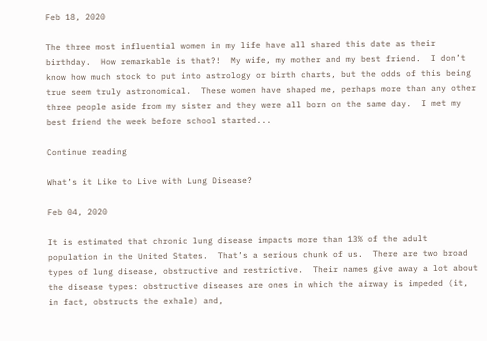Feb 18, 2020

The three most influential women in my life have all shared this date as their birthday.  How remarkable is that?!  My wife, my mother and my best friend.  I don’t know how much stock to put into astrology or birth charts, but the odds of this being true seem truly astronomical.  These women have shaped me, perhaps more than any other three people aside from my sister and they were all born on the same day.  I met my best friend the week before school started...

Continue reading

What’s it Like to Live with Lung Disease?

Feb 04, 2020

It is estimated that chronic lung disease impacts more than 13% of the adult population in the United States.  That’s a serious chunk of us.  There are two broad types of lung disease, obstructive and restrictive.  Their names give away a lot about the disease types: obstructive diseases are ones in which the airway is impeded (it, in fact, obstructs the exhale) and,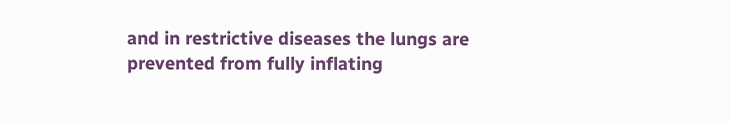and in restrictive diseases the lungs are prevented from fully inflating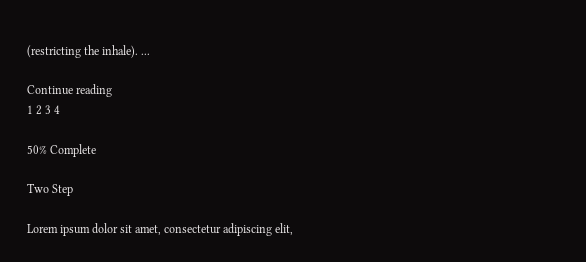(restricting the inhale). ...

Continue reading
1 2 3 4

50% Complete

Two Step

Lorem ipsum dolor sit amet, consectetur adipiscing elit,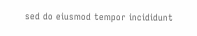sed do eiusmod tempor incididunt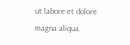ut labore et dolore magna aliqua.